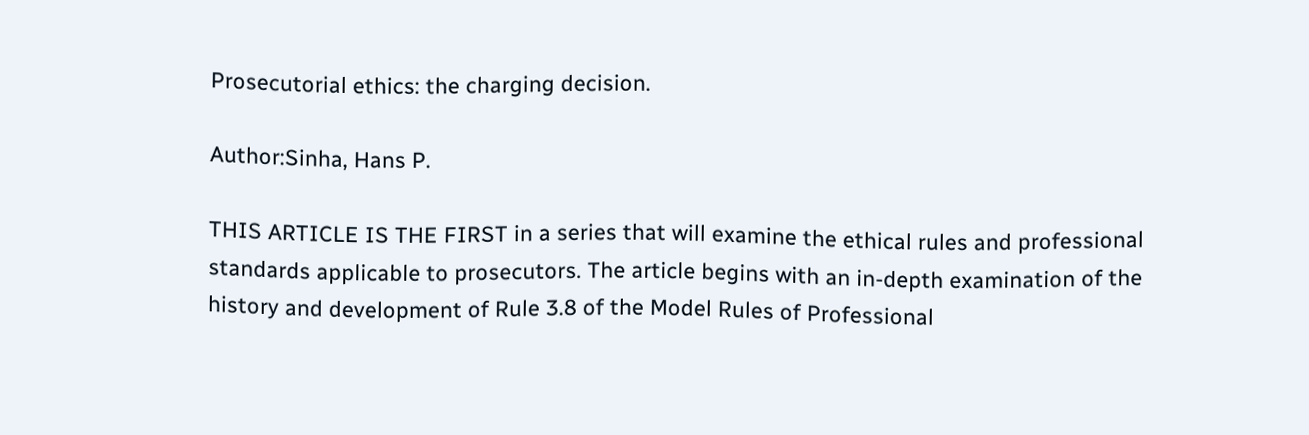Prosecutorial ethics: the charging decision.

Author:Sinha, Hans P.

THIS ARTICLE IS THE FIRST in a series that will examine the ethical rules and professional standards applicable to prosecutors. The article begins with an in-depth examination of the history and development of Rule 3.8 of the Model Rules of Professional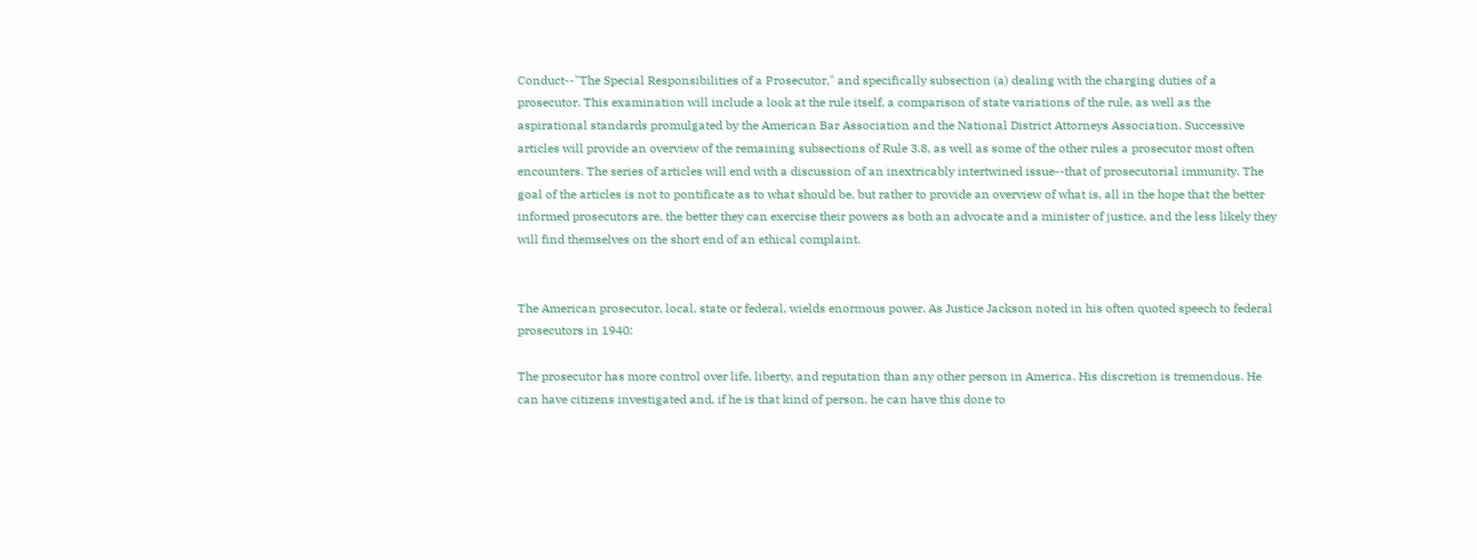Conduct--"The Special Responsibilities of a Prosecutor," and specifically subsection (a) dealing with the charging duties of a prosecutor. This examination will include a look at the rule itself, a comparison of state variations of the rule, as well as the aspirational standards promulgated by the American Bar Association and the National District Attorneys Association. Successive articles will provide an overview of the remaining subsections of Rule 3.8, as well as some of the other rules a prosecutor most often encounters. The series of articles will end with a discussion of an inextricably intertwined issue--that of prosecutorial immunity. The goal of the articles is not to pontificate as to what should be, but rather to provide an overview of what is, all in the hope that the better informed prosecutors are, the better they can exercise their powers as both an advocate and a minister of justice, and the less likely they will find themselves on the short end of an ethical complaint.


The American prosecutor, local, state or federal, wields enormous power. As Justice Jackson noted in his often quoted speech to federal prosecutors in 1940:

The prosecutor has more control over life, liberty, and reputation than any other person in America. His discretion is tremendous. He can have citizens investigated and, if he is that kind of person, he can have this done to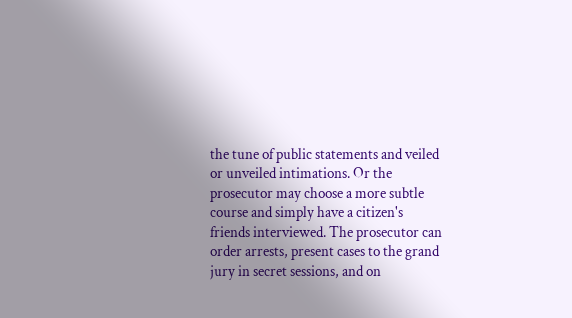the tune of public statements and veiled or unveiled intimations. Or the prosecutor may choose a more subtle course and simply have a citizen's friends interviewed. The prosecutor can order arrests, present cases to the grand jury in secret sessions, and on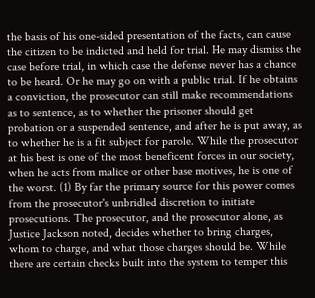the basis of his one-sided presentation of the facts, can cause the citizen to be indicted and held for trial. He may dismiss the case before trial, in which case the defense never has a chance to be heard. Or he may go on with a public trial. If he obtains a conviction, the prosecutor can still make recommendations as to sentence, as to whether the prisoner should get probation or a suspended sentence, and after he is put away, as to whether he is a fit subject for parole. While the prosecutor at his best is one of the most beneficent forces in our society, when he acts from malice or other base motives, he is one of the worst. (1) By far the primary source for this power comes from the prosecutor's unbridled discretion to initiate prosecutions. The prosecutor, and the prosecutor alone, as Justice Jackson noted, decides whether to bring charges, whom to charge, and what those charges should be. While there are certain checks built into the system to temper this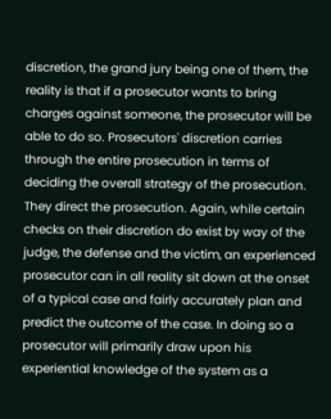discretion, the grand jury being one of them, the reality is that if a prosecutor wants to bring charges against someone, the prosecutor will be able to do so. Prosecutors' discretion carries through the entire prosecution in terms of deciding the overall strategy of the prosecution. They direct the prosecution. Again, while certain checks on their discretion do exist by way of the judge, the defense and the victim, an experienced prosecutor can in all reality sit down at the onset of a typical case and fairly accurately plan and predict the outcome of the case. In doing so a prosecutor will primarily draw upon his experiential knowledge of the system as a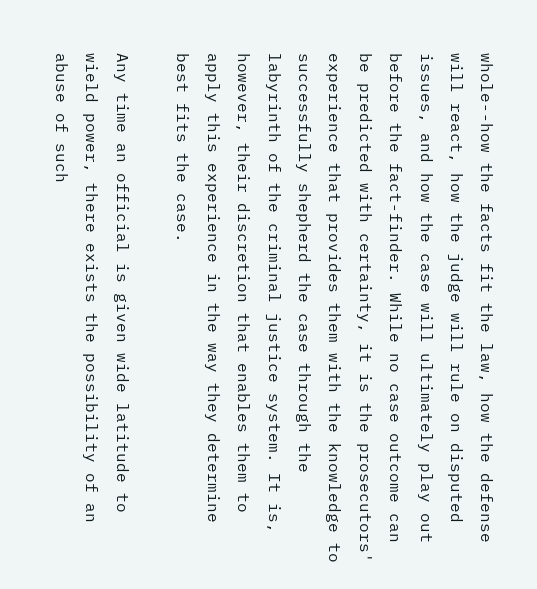whole--how the facts fit the law, how the defense will react, how the judge will rule on disputed issues, and how the case will ultimately play out before the fact-finder. While no case outcome can be predicted with certainty, it is the prosecutors' experience that provides them with the knowledge to successfully shepherd the case through the labyrinth of the criminal justice system. It is, however, their discretion that enables them to apply this experience in the way they determine best fits the case.

Any time an official is given wide latitude to wield power, there exists the possibility of an abuse of such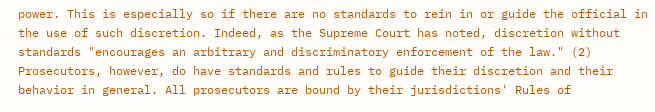power. This is especially so if there are no standards to rein in or guide the official in the use of such discretion. Indeed, as the Supreme Court has noted, discretion without standards "encourages an arbitrary and discriminatory enforcement of the law." (2) Prosecutors, however, do have standards and rules to guide their discretion and their behavior in general. All prosecutors are bound by their jurisdictions' Rules of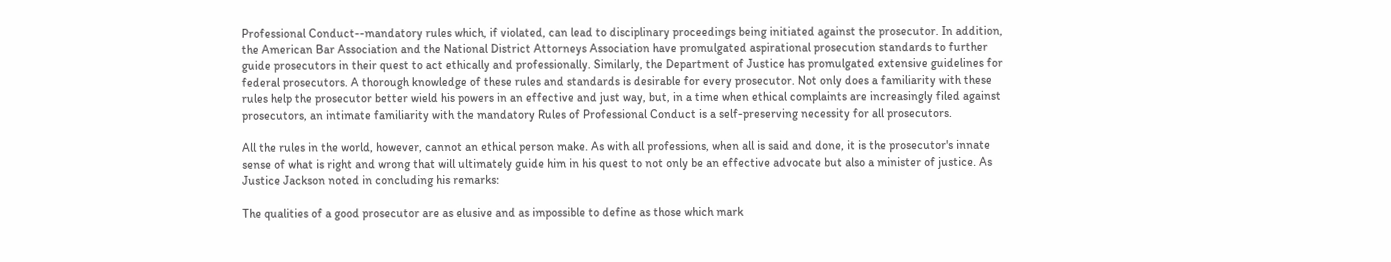Professional Conduct--mandatory rules which, if violated, can lead to disciplinary proceedings being initiated against the prosecutor. In addition, the American Bar Association and the National District Attorneys Association have promulgated aspirational prosecution standards to further guide prosecutors in their quest to act ethically and professionally. Similarly, the Department of Justice has promulgated extensive guidelines for federal prosecutors. A thorough knowledge of these rules and standards is desirable for every prosecutor. Not only does a familiarity with these rules help the prosecutor better wield his powers in an effective and just way, but, in a time when ethical complaints are increasingly filed against prosecutors, an intimate familiarity with the mandatory Rules of Professional Conduct is a self-preserving necessity for all prosecutors.

All the rules in the world, however, cannot an ethical person make. As with all professions, when all is said and done, it is the prosecutor's innate sense of what is right and wrong that will ultimately guide him in his quest to not only be an effective advocate but also a minister of justice. As Justice Jackson noted in concluding his remarks:

The qualities of a good prosecutor are as elusive and as impossible to define as those which mark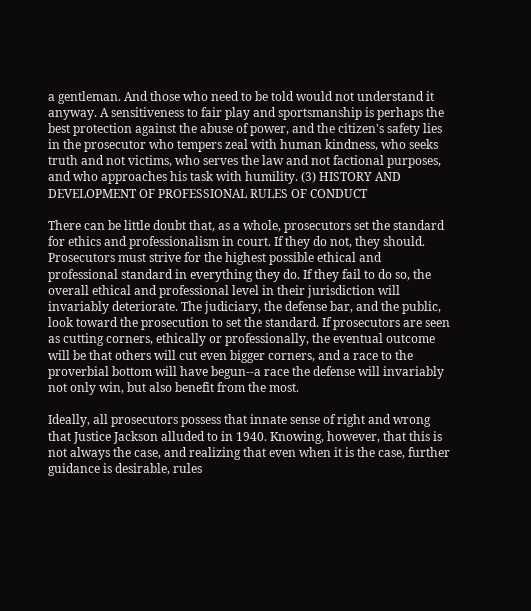a gentleman. And those who need to be told would not understand it anyway. A sensitiveness to fair play and sportsmanship is perhaps the best protection against the abuse of power, and the citizen's safety lies in the prosecutor who tempers zeal with human kindness, who seeks truth and not victims, who serves the law and not factional purposes, and who approaches his task with humility. (3) HISTORY AND DEVELOPMENT OF PROFESSIONAL RULES OF CONDUCT

There can be little doubt that, as a whole, prosecutors set the standard for ethics and professionalism in court. If they do not, they should. Prosecutors must strive for the highest possible ethical and professional standard in everything they do. If they fail to do so, the overall ethical and professional level in their jurisdiction will invariably deteriorate. The judiciary, the defense bar, and the public, look toward the prosecution to set the standard. If prosecutors are seen as cutting corners, ethically or professionally, the eventual outcome will be that others will cut even bigger corners, and a race to the proverbial bottom will have begun--a race the defense will invariably not only win, but also benefit from the most.

Ideally, all prosecutors possess that innate sense of right and wrong that Justice Jackson alluded to in 1940. Knowing, however, that this is not always the case, and realizing that even when it is the case, further guidance is desirable, rules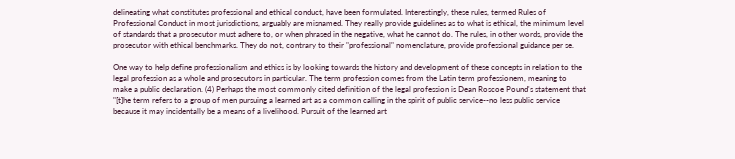delineating what constitutes professional and ethical conduct, have been formulated. Interestingly, these rules, termed Rules of Professional Conduct in most jurisdictions, arguably are misnamed. They really provide guidelines as to what is ethical, the minimum level of standards that a prosecutor must adhere to, or when phrased in the negative, what he cannot do. The rules, in other words, provide the prosecutor with ethical benchmarks. They do not, contrary to their "professional" nomenclature, provide professional guidance per se.

One way to help define professionalism and ethics is by looking towards the history and development of these concepts in relation to the legal profession as a whole and prosecutors in particular. The term profession comes from the Latin term professionem, meaning to make a public declaration. (4) Perhaps the most commonly cited definition of the legal profession is Dean Roscoe Pound's statement that "[t]he term refers to a group of men pursuing a learned art as a common calling in the spirit of public service--no less public service because it may incidentally be a means of a livelihood. Pursuit of the learned art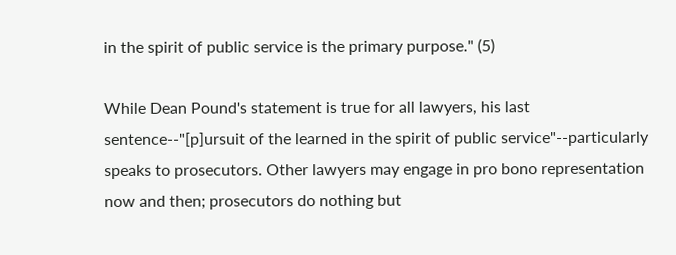in the spirit of public service is the primary purpose." (5)

While Dean Pound's statement is true for all lawyers, his last sentence--"[p]ursuit of the learned in the spirit of public service"--particularly speaks to prosecutors. Other lawyers may engage in pro bono representation now and then; prosecutors do nothing but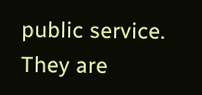public service. They are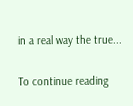in a real way the true...

To continue reading